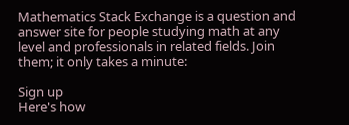Mathematics Stack Exchange is a question and answer site for people studying math at any level and professionals in related fields. Join them; it only takes a minute:

Sign up
Here's how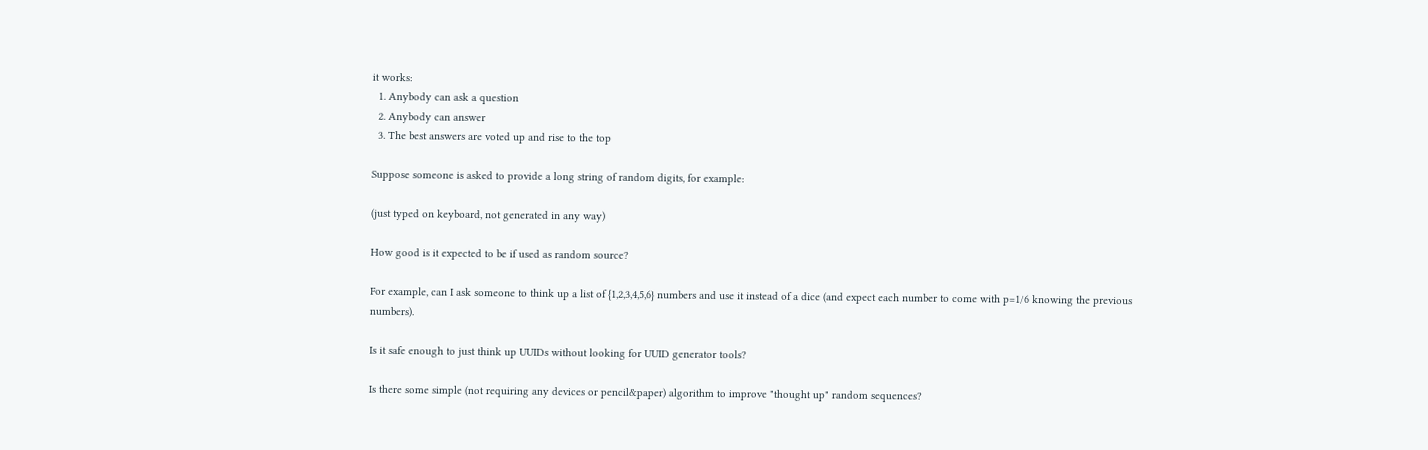it works:
  1. Anybody can ask a question
  2. Anybody can answer
  3. The best answers are voted up and rise to the top

Suppose someone is asked to provide a long string of random digits, for example:

(just typed on keyboard, not generated in any way)

How good is it expected to be if used as random source?

For example, can I ask someone to think up a list of {1,2,3,4,5,6} numbers and use it instead of a dice (and expect each number to come with p=1/6 knowing the previous numbers).

Is it safe enough to just think up UUIDs without looking for UUID generator tools?

Is there some simple (not requiring any devices or pencil&paper) algorithm to improve "thought up" random sequences?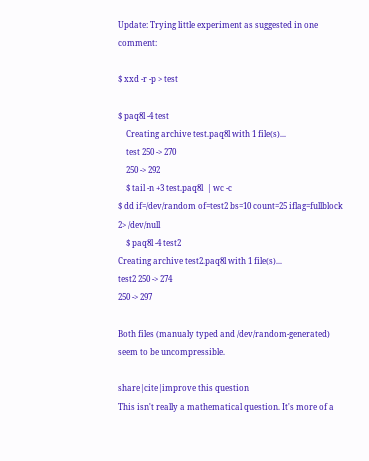Update: Trying little experiment as suggested in one comment:

$ xxd -r -p > test

$ paq8l -4 test
    Creating archive test.paq8l with 1 file(s)...
    test 250 -> 270
    250 -> 292
    $ tail -n +3 test.paq8l  | wc -c
$ dd if=/dev/random of=test2 bs=10 count=25 iflag=fullblock 2> /dev/null
    $ paq8l -4 test2
Creating archive test2.paq8l with 1 file(s)...
test2 250 -> 274
250 -> 297

Both files (manualy typed and /dev/random-generated) seem to be uncompressible.

share|cite|improve this question
This isn't really a mathematical question. It's more of a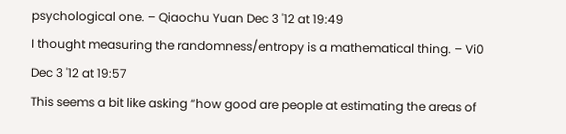psychological one. – Qiaochu Yuan Dec 3 '12 at 19:49
I thought measuring the randomness/entropy is a mathematical thing. – Vi0 Dec 3 '12 at 19:57
This seems a bit like asking “how good are people at estimating the areas of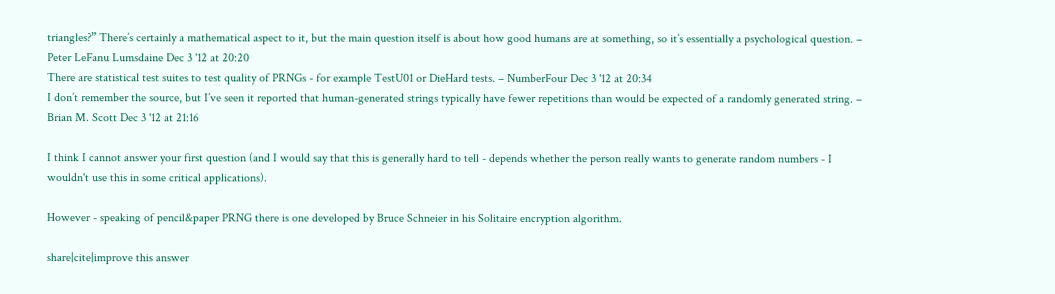triangles?” There’s certainly a mathematical aspect to it, but the main question itself is about how good humans are at something, so it’s essentially a psychological question. – Peter LeFanu Lumsdaine Dec 3 '12 at 20:20
There are statistical test suites to test quality of PRNGs - for example TestU01 or DieHard tests. – NumberFour Dec 3 '12 at 20:34
I don’t remember the source, but I’ve seen it reported that human-generated strings typically have fewer repetitions than would be expected of a randomly generated string. – Brian M. Scott Dec 3 '12 at 21:16

I think I cannot answer your first question (and I would say that this is generally hard to tell - depends whether the person really wants to generate random numbers - I wouldn't use this in some critical applications).

However - speaking of pencil&paper PRNG there is one developed by Bruce Schneier in his Solitaire encryption algorithm.

share|cite|improve this answer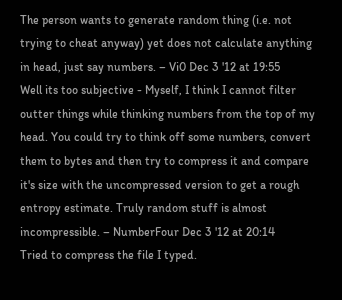The person wants to generate random thing (i.e. not trying to cheat anyway) yet does not calculate anything in head, just say numbers. – Vi0 Dec 3 '12 at 19:55
Well its too subjective - Myself, I think I cannot filter outter things while thinking numbers from the top of my head. You could try to think off some numbers, convert them to bytes and then try to compress it and compare it's size with the uncompressed version to get a rough entropy estimate. Truly random stuff is almost incompressible. – NumberFour Dec 3 '12 at 20:14
Tried to compress the file I typed.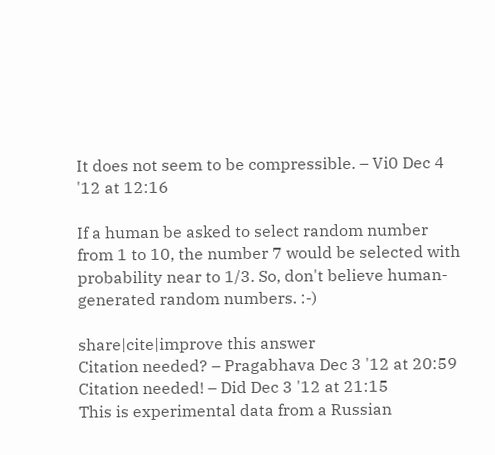It does not seem to be compressible. – Vi0 Dec 4 '12 at 12:16

If a human be asked to select random number from 1 to 10, the number 7 would be selected with probability near to 1/3. So, don't believe human-generated random numbers. :-)

share|cite|improve this answer
Citation needed? – Pragabhava Dec 3 '12 at 20:59
Citation needed! – Did Dec 3 '12 at 21:15
This is experimental data from a Russian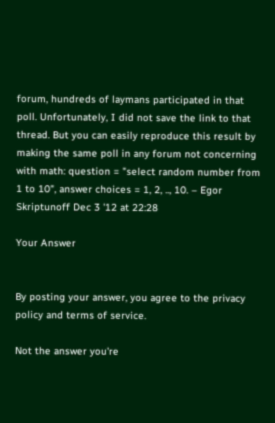forum, hundreds of laymans participated in that poll. Unfortunately, I did not save the link to that thread. But you can easily reproduce this result by making the same poll in any forum not concerning with math: question = "select random number from 1 to 10", answer choices = 1, 2, .., 10. – Egor Skriptunoff Dec 3 '12 at 22:28

Your Answer


By posting your answer, you agree to the privacy policy and terms of service.

Not the answer you're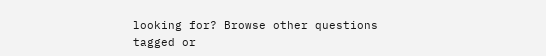looking for? Browse other questions tagged or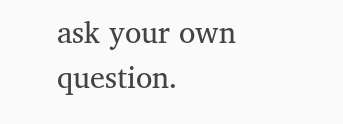ask your own question.